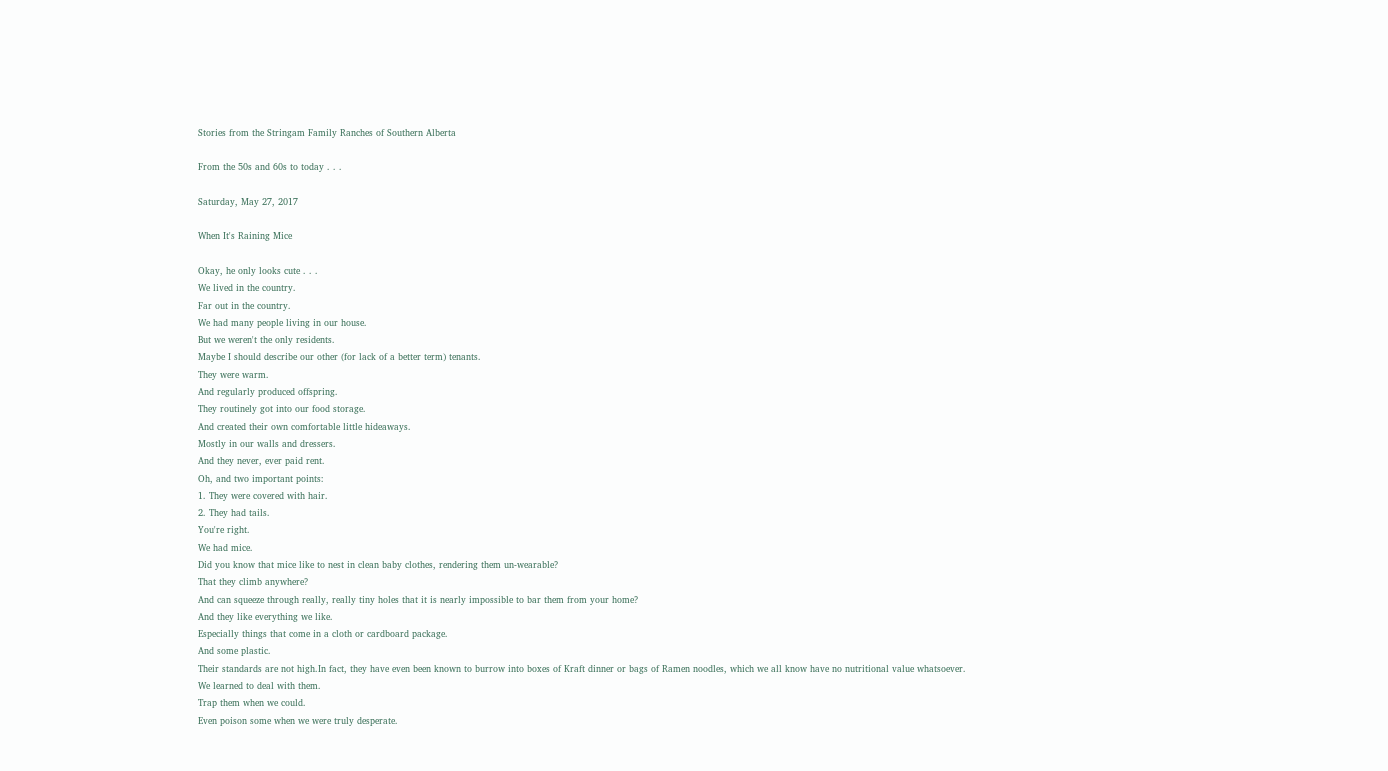Stories from the Stringam Family Ranches of Southern Alberta

From the 50s and 60s to today . . .

Saturday, May 27, 2017

When It's Raining Mice

Okay, he only looks cute . . .
We lived in the country.
Far out in the country.
We had many people living in our house.
But we weren't the only residents.
Maybe I should describe our other (for lack of a better term) tenants.
They were warm.
And regularly produced offspring.
They routinely got into our food storage.
And created their own comfortable little hideaways.
Mostly in our walls and dressers.
And they never, ever paid rent.
Oh, and two important points:
1. They were covered with hair.
2. They had tails.
You're right.
We had mice.
Did you know that mice like to nest in clean baby clothes, rendering them un-wearable?
That they climb anywhere?
And can squeeze through really, really tiny holes that it is nearly impossible to bar them from your home?
And they like everything we like.
Especially things that come in a cloth or cardboard package.
And some plastic.
Their standards are not high.In fact, they have even been known to burrow into boxes of Kraft dinner or bags of Ramen noodles, which we all know have no nutritional value whatsoever.
We learned to deal with them.
Trap them when we could.
Even poison some when we were truly desperate.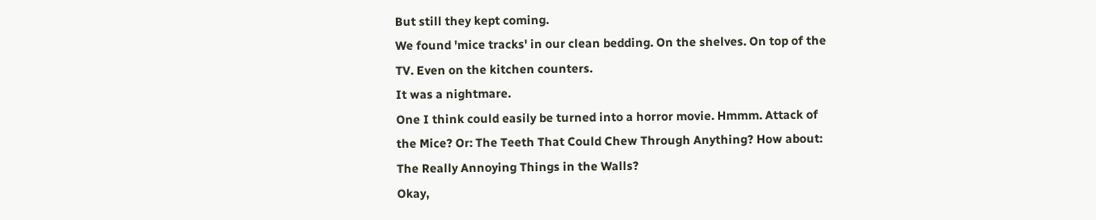But still they kept coming.
We found 'mice tracks' in our clean bedding. On the shelves. On top of the TV. Even on the kitchen counters.
It was a nightmare.
One I think could easily be turned into a horror movie. Hmmm. Attack of the Mice? Or: The Teeth That Could Chew Through Anything? How about: The Really Annoying Things in the Walls?
Okay,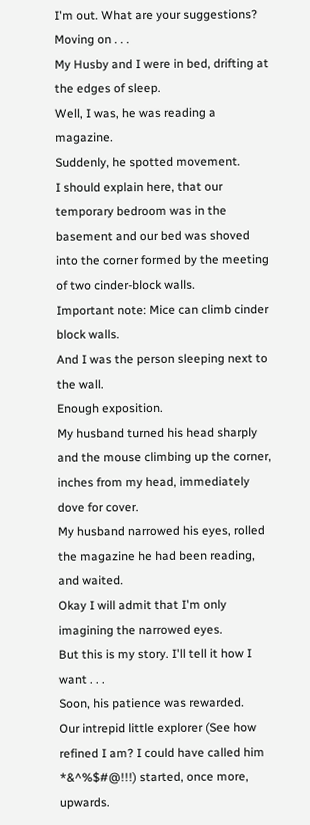I'm out. What are your suggestions?
Moving on . . .
My Husby and I were in bed, drifting at the edges of sleep.
Well, I was, he was reading a magazine.
Suddenly, he spotted movement.
I should explain here, that our temporary bedroom was in the basement and our bed was shoved into the corner formed by the meeting of two cinder-block walls.
Important note: Mice can climb cinder block walls.
And I was the person sleeping next to the wall.
Enough exposition.
My husband turned his head sharply and the mouse climbing up the corner, inches from my head, immediately dove for cover.
My husband narrowed his eyes, rolled the magazine he had been reading, and waited.
Okay I will admit that I'm only imagining the narrowed eyes.
But this is my story. I'll tell it how I want . . .
Soon, his patience was rewarded.
Our intrepid little explorer (See how refined I am? I could have called him *&^%$#@!!!) started, once more, upwards.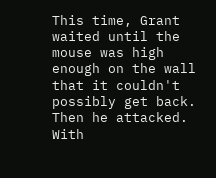This time, Grant waited until the mouse was high enough on the wall that it couldn't possibly get back. Then he attacked.
With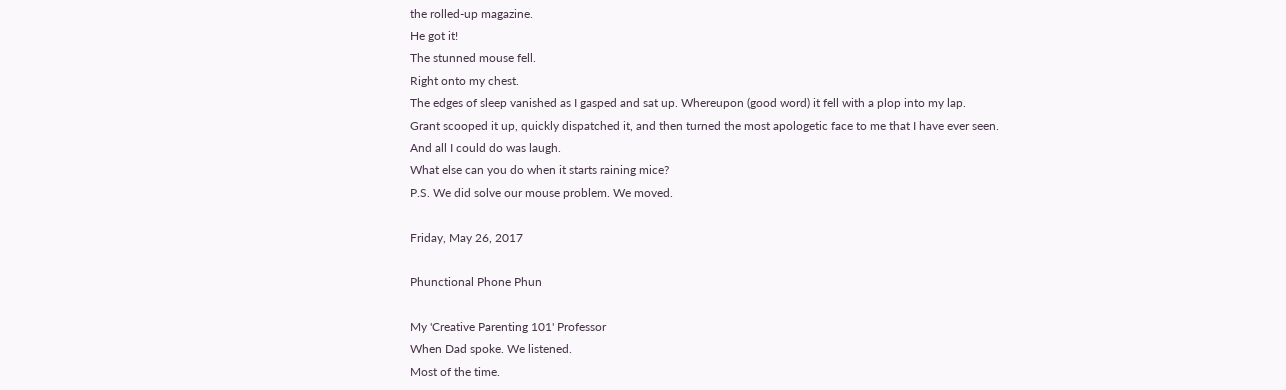the rolled-up magazine.
He got it!
The stunned mouse fell.
Right onto my chest.
The edges of sleep vanished as I gasped and sat up. Whereupon (good word) it fell with a plop into my lap.
Grant scooped it up, quickly dispatched it, and then turned the most apologetic face to me that I have ever seen.
And all I could do was laugh.
What else can you do when it starts raining mice?
P.S. We did solve our mouse problem. We moved.

Friday, May 26, 2017

Phunctional Phone Phun

My 'Creative Parenting 101' Professor
When Dad spoke. We listened.
Most of the time.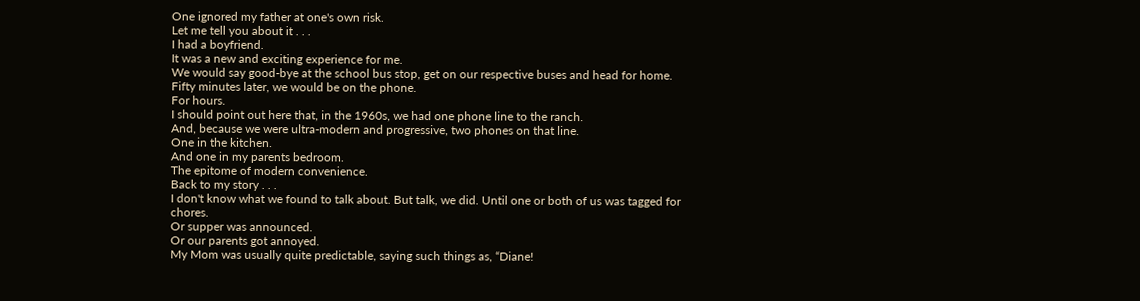One ignored my father at one's own risk.
Let me tell you about it . . .
I had a boyfriend.
It was a new and exciting experience for me.
We would say good-bye at the school bus stop, get on our respective buses and head for home.
Fifty minutes later, we would be on the phone.
For hours.
I should point out here that, in the 1960s, we had one phone line to the ranch.
And, because we were ultra-modern and progressive, two phones on that line.
One in the kitchen.
And one in my parents bedroom.
The epitome of modern convenience.
Back to my story . . .
I don't know what we found to talk about. But talk, we did. Until one or both of us was tagged for chores.
Or supper was announced.
Or our parents got annoyed.
My Mom was usually quite predictable, saying such things as, “Diane!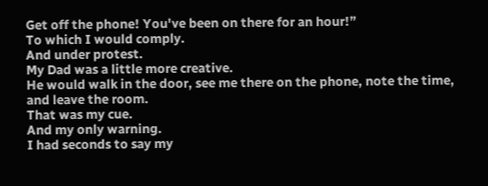Get off the phone! You've been on there for an hour!”
To which I would comply.
And under protest.
My Dad was a little more creative.
He would walk in the door, see me there on the phone, note the time, and leave the room.
That was my cue.
And my only warning.
I had seconds to say my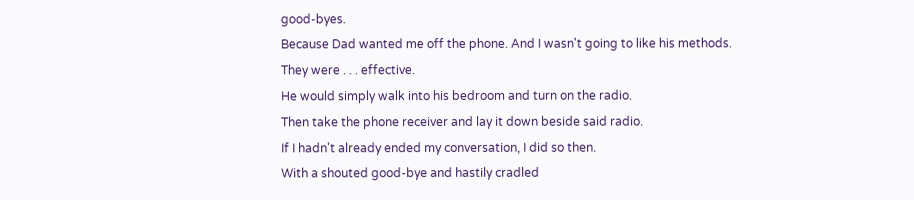good-byes.
Because Dad wanted me off the phone. And I wasn't going to like his methods.
They were . . . effective.
He would simply walk into his bedroom and turn on the radio.
Then take the phone receiver and lay it down beside said radio.
If I hadn't already ended my conversation, I did so then.
With a shouted good-bye and hastily cradled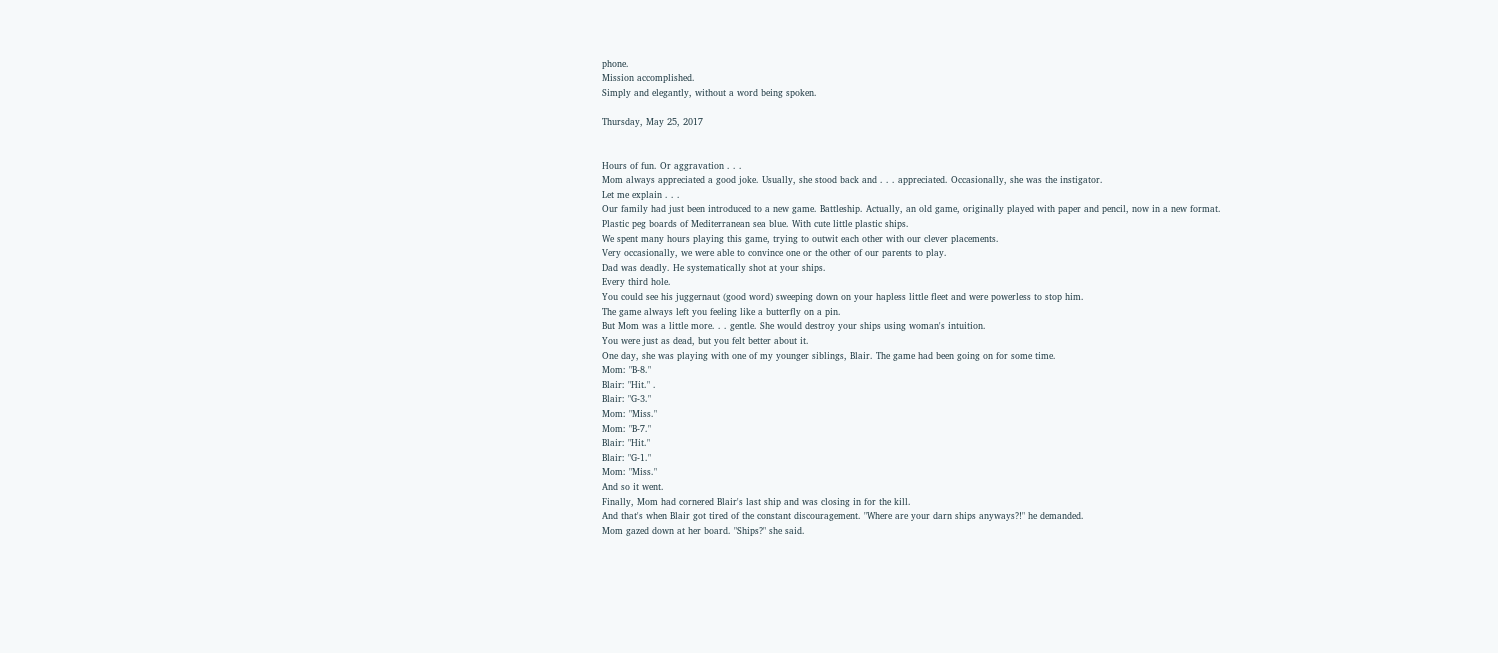phone.
Mission accomplished.
Simply and elegantly, without a word being spoken.

Thursday, May 25, 2017


Hours of fun. Or aggravation . . .
Mom always appreciated a good joke. Usually, she stood back and . . . appreciated. Occasionally, she was the instigator.
Let me explain . . .
Our family had just been introduced to a new game. Battleship. Actually, an old game, originally played with paper and pencil, now in a new format.
Plastic peg boards of Mediterranean sea blue. With cute little plastic ships.
We spent many hours playing this game, trying to outwit each other with our clever placements.
Very occasionally, we were able to convince one or the other of our parents to play.
Dad was deadly. He systematically shot at your ships.
Every third hole.
You could see his juggernaut (good word) sweeping down on your hapless little fleet and were powerless to stop him.
The game always left you feeling like a butterfly on a pin.
But Mom was a little more. . . gentle. She would destroy your ships using woman's intuition.
You were just as dead, but you felt better about it.
One day, she was playing with one of my younger siblings, Blair. The game had been going on for some time.
Mom: "B-8."
Blair: "Hit." .
Blair: "G-3."
Mom: "Miss."
Mom: "B-7."
Blair: "Hit."
Blair: "G-1."
Mom: "Miss."
And so it went.
Finally, Mom had cornered Blair's last ship and was closing in for the kill.
And that's when Blair got tired of the constant discouragement. "Where are your darn ships anyways?!" he demanded.
Mom gazed down at her board. "Ships?" she said.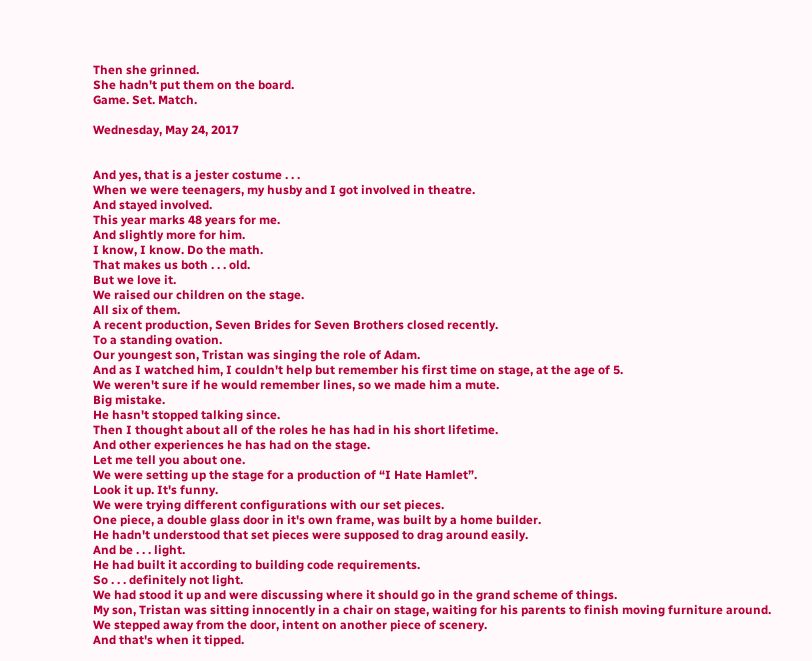Then she grinned.
She hadn't put them on the board.
Game. Set. Match.

Wednesday, May 24, 2017


And yes, that is a jester costume . . .
When we were teenagers, my husby and I got involved in theatre.
And stayed involved.
This year marks 48 years for me.
And slightly more for him.
I know, I know. Do the math.
That makes us both . . . old.
But we love it.
We raised our children on the stage.
All six of them.
A recent production, Seven Brides for Seven Brothers closed recently.
To a standing ovation.
Our youngest son, Tristan was singing the role of Adam.
And as I watched him, I couldn't help but remember his first time on stage, at the age of 5.
We weren't sure if he would remember lines, so we made him a mute.
Big mistake.
He hasn't stopped talking since.
Then I thought about all of the roles he has had in his short lifetime.
And other experiences he has had on the stage.
Let me tell you about one.
We were setting up the stage for a production of “I Hate Hamlet”.
Look it up. It's funny.
We were trying different configurations with our set pieces.
One piece, a double glass door in it's own frame, was built by a home builder.
He hadn't understood that set pieces were supposed to drag around easily.
And be . . . light.
He had built it according to building code requirements.
So . . . definitely not light.
We had stood it up and were discussing where it should go in the grand scheme of things.
My son, Tristan was sitting innocently in a chair on stage, waiting for his parents to finish moving furniture around.
We stepped away from the door, intent on another piece of scenery.
And that's when it tipped.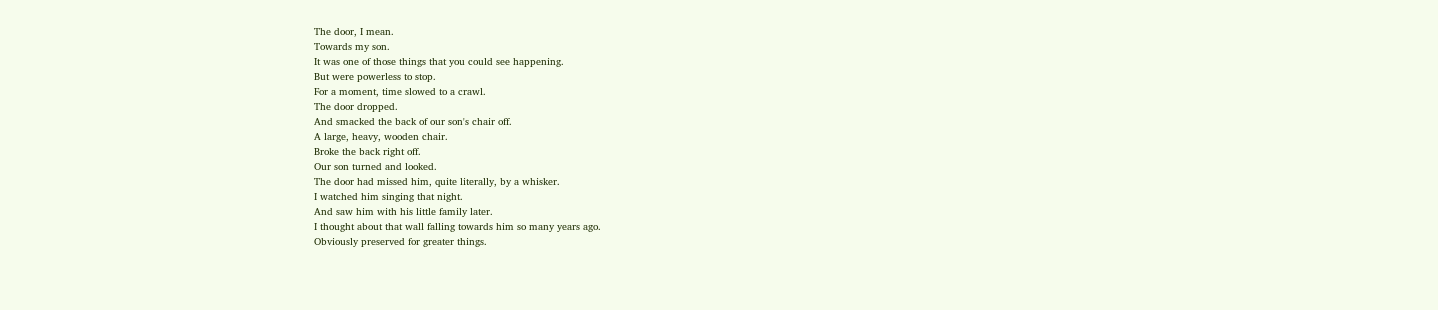The door, I mean.
Towards my son.
It was one of those things that you could see happening.
But were powerless to stop.
For a moment, time slowed to a crawl.
The door dropped.
And smacked the back of our son's chair off.
A large, heavy, wooden chair.
Broke the back right off.
Our son turned and looked.
The door had missed him, quite literally, by a whisker.
I watched him singing that night.
And saw him with his little family later.
I thought about that wall falling towards him so many years ago.
Obviously preserved for greater things.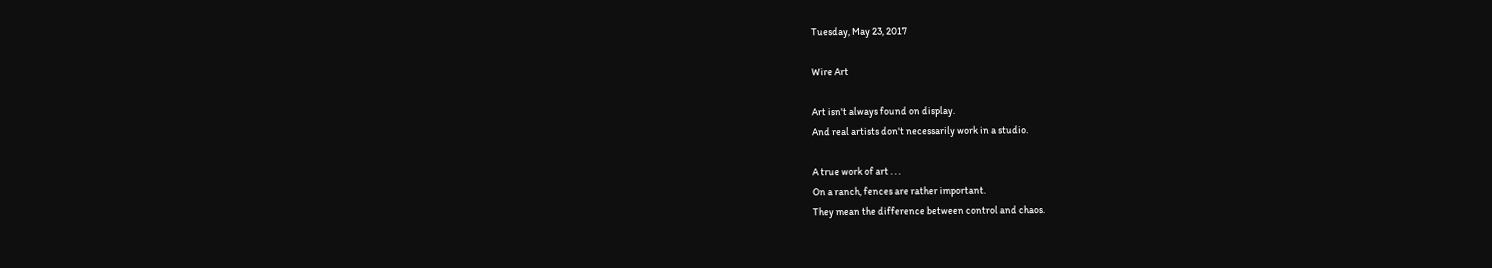Tuesday, May 23, 2017

Wire Art

Art isn't always found on display.
And real artists don't necessarily work in a studio.

A true work of art . . .
On a ranch, fences are rather important.
They mean the difference between control and chaos.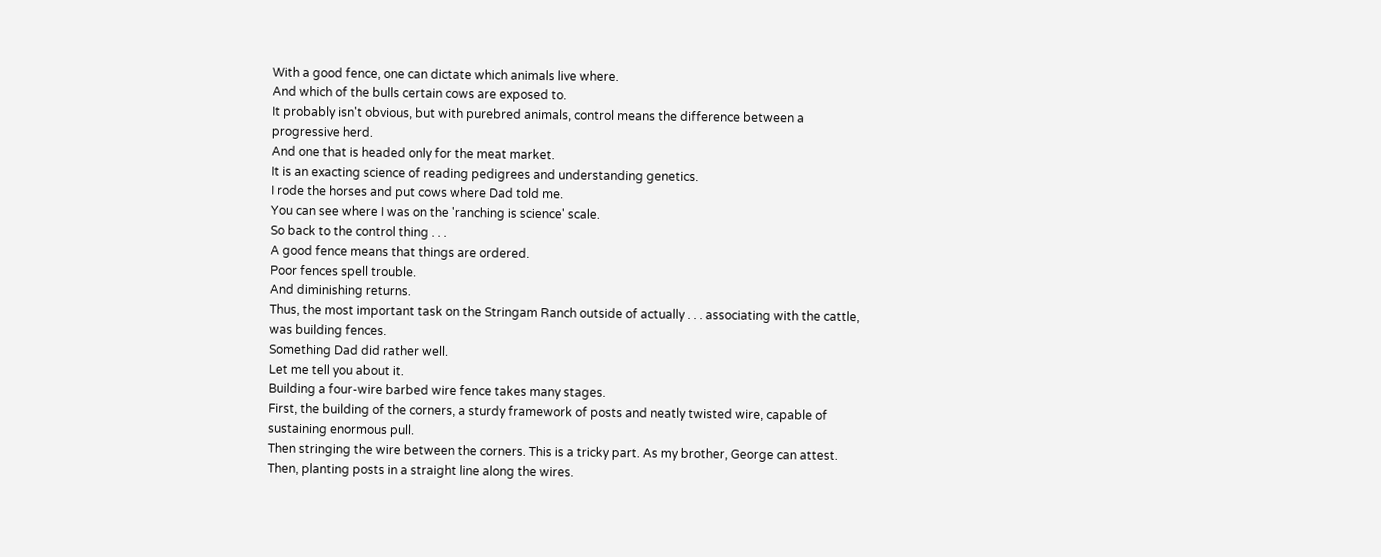With a good fence, one can dictate which animals live where.
And which of the bulls certain cows are exposed to.
It probably isn't obvious, but with purebred animals, control means the difference between a progressive herd.
And one that is headed only for the meat market.
It is an exacting science of reading pedigrees and understanding genetics.
I rode the horses and put cows where Dad told me.
You can see where I was on the 'ranching is science' scale.
So back to the control thing . . .
A good fence means that things are ordered.
Poor fences spell trouble.
And diminishing returns.
Thus, the most important task on the Stringam Ranch outside of actually . . . associating with the cattle, was building fences.
Something Dad did rather well.
Let me tell you about it.
Building a four-wire barbed wire fence takes many stages.
First, the building of the corners, a sturdy framework of posts and neatly twisted wire, capable of sustaining enormous pull.
Then stringing the wire between the corners. This is a tricky part. As my brother, George can attest.
Then, planting posts in a straight line along the wires.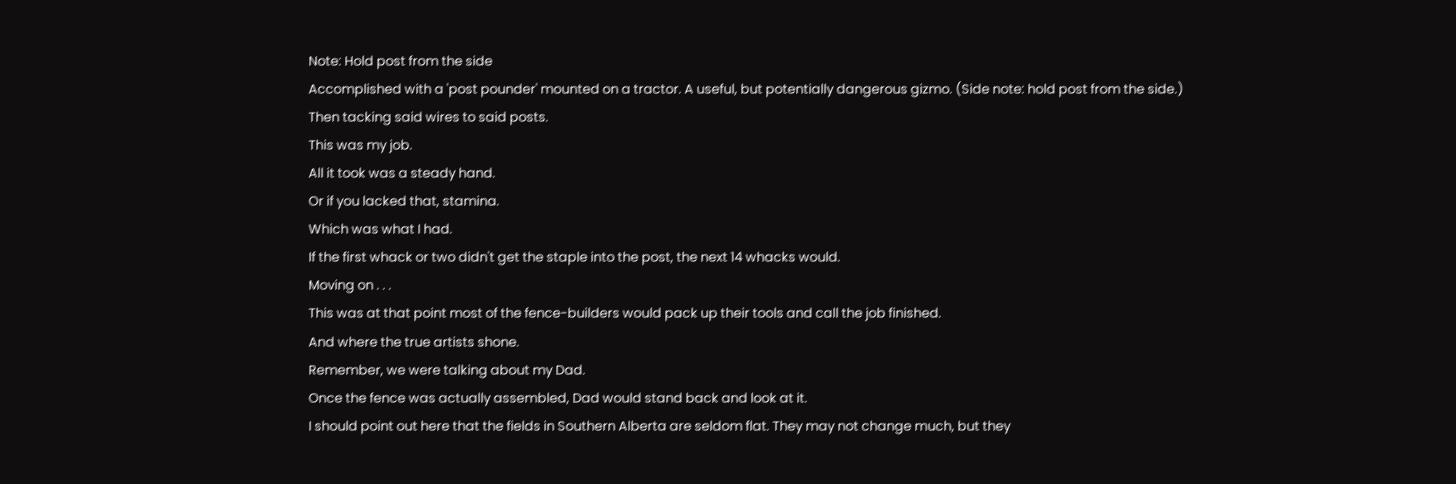Note: Hold post from the side
Accomplished with a 'post pounder' mounted on a tractor. A useful, but potentially dangerous gizmo. (Side note: hold post from the side.)
Then tacking said wires to said posts.
This was my job.
All it took was a steady hand.
Or if you lacked that, stamina.
Which was what I had.
If the first whack or two didn't get the staple into the post, the next 14 whacks would.
Moving on . . .
This was at that point most of the fence-builders would pack up their tools and call the job finished.
And where the true artists shone.
Remember, we were talking about my Dad.
Once the fence was actually assembled, Dad would stand back and look at it.
I should point out here that the fields in Southern Alberta are seldom flat. They may not change much, but they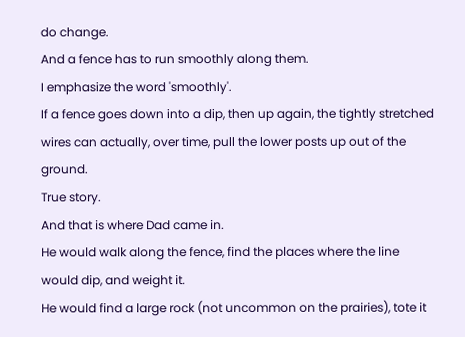do change.
And a fence has to run smoothly along them.
I emphasize the word 'smoothly'.
If a fence goes down into a dip, then up again, the tightly stretched wires can actually, over time, pull the lower posts up out of the ground.
True story.
And that is where Dad came in.
He would walk along the fence, find the places where the line would dip, and weight it.
He would find a large rock (not uncommon on the prairies), tote it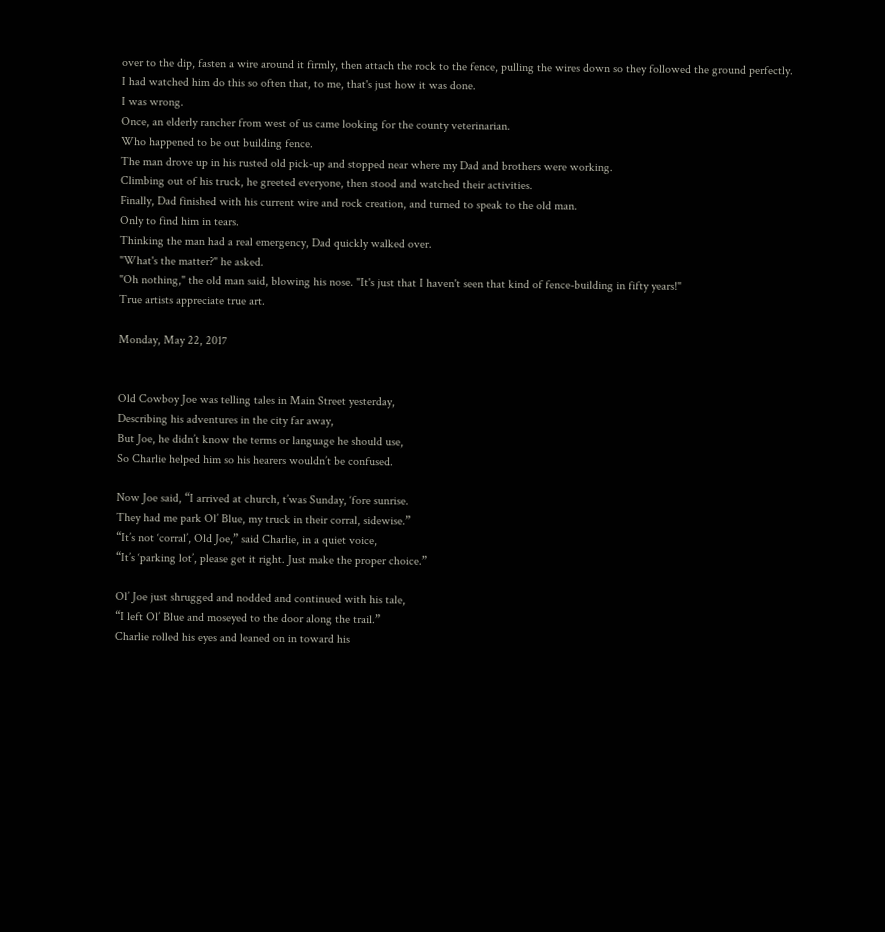over to the dip, fasten a wire around it firmly, then attach the rock to the fence, pulling the wires down so they followed the ground perfectly.
I had watched him do this so often that, to me, that's just how it was done.
I was wrong.
Once, an elderly rancher from west of us came looking for the county veterinarian.
Who happened to be out building fence.
The man drove up in his rusted old pick-up and stopped near where my Dad and brothers were working.
Climbing out of his truck, he greeted everyone, then stood and watched their activities.
Finally, Dad finished with his current wire and rock creation, and turned to speak to the old man.
Only to find him in tears.
Thinking the man had a real emergency, Dad quickly walked over.
"What's the matter?" he asked.
"Oh nothing," the old man said, blowing his nose. "It's just that I haven't seen that kind of fence-building in fifty years!"
True artists appreciate true art.

Monday, May 22, 2017


Old Cowboy Joe was telling tales in Main Street yesterday,
Describing his adventures in the city far away,
But Joe, he didn’t know the terms or language he should use,
So Charlie helped him so his hearers wouldn’t be confused.

Now Joe said, “I arrived at church, t’was Sunday, ‘fore sunrise.
They had me park Ol’ Blue, my truck in their corral, sidewise.”
“It’s not ‘corral’, Old Joe,” said Charlie, in a quiet voice,
“It’s ‘parking lot’, please get it right. Just make the proper choice.”

Ol’ Joe just shrugged and nodded and continued with his tale,
“I left Ol’ Blue and moseyed to the door along the trail.”
Charlie rolled his eyes and leaned on in toward his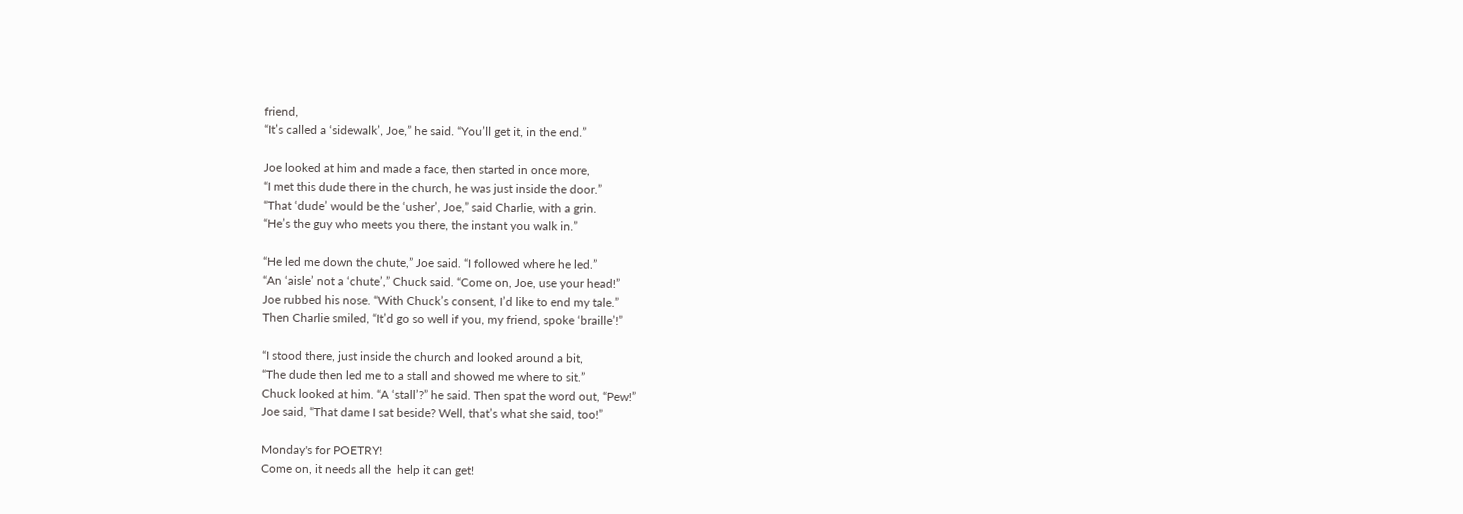friend,
“It’s called a ‘sidewalk’, Joe,” he said. “You’ll get it, in the end.”

Joe looked at him and made a face, then started in once more,
“I met this dude there in the church, he was just inside the door.”
“That ‘dude’ would be the ‘usher’, Joe,” said Charlie, with a grin.
“He’s the guy who meets you there, the instant you walk in.”

“He led me down the chute,” Joe said. “I followed where he led.”
“An ‘aisle’ not a ‘chute’,” Chuck said. “Come on, Joe, use your head!”
Joe rubbed his nose. “With Chuck’s consent, I’d like to end my tale.”
Then Charlie smiled, “It’d go so well if you, my friend, spoke ‘braille’!”

“I stood there, just inside the church and looked around a bit,
“The dude then led me to a stall and showed me where to sit.”
Chuck looked at him. “A ‘stall’?” he said. Then spat the word out, “Pew!”
Joe said, “That dame I sat beside? Well, that’s what she said, too!”

Monday's for POETRY!
Come on, it needs all the  help it can get!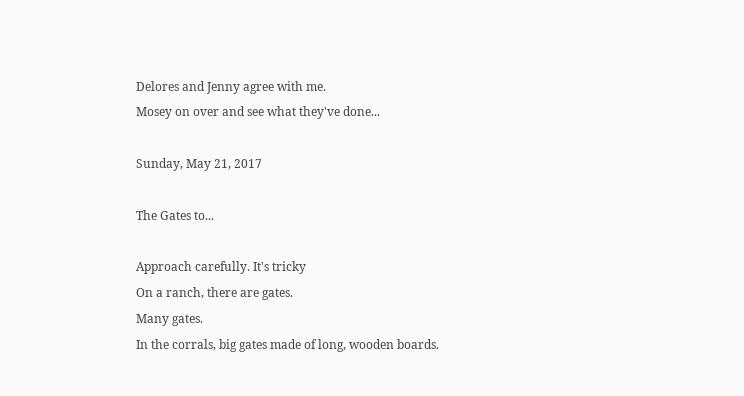Delores and Jenny agree with me.
Mosey on over and see what they've done...

Sunday, May 21, 2017

The Gates to...

Approach carefully. It's tricky
On a ranch, there are gates.
Many gates.
In the corrals, big gates made of long, wooden boards.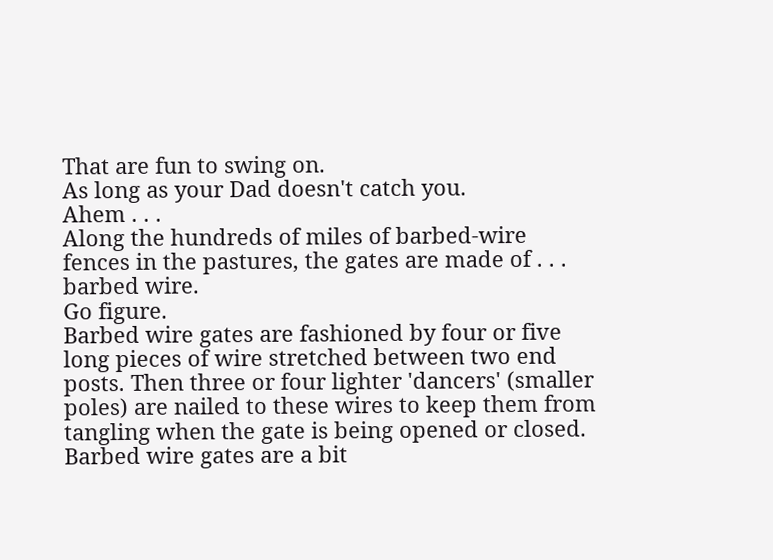That are fun to swing on.
As long as your Dad doesn't catch you.
Ahem . . .
Along the hundreds of miles of barbed-wire fences in the pastures, the gates are made of . . . barbed wire.
Go figure.
Barbed wire gates are fashioned by four or five long pieces of wire stretched between two end posts. Then three or four lighter 'dancers' (smaller poles) are nailed to these wires to keep them from tangling when the gate is being opened or closed.
Barbed wire gates are a bit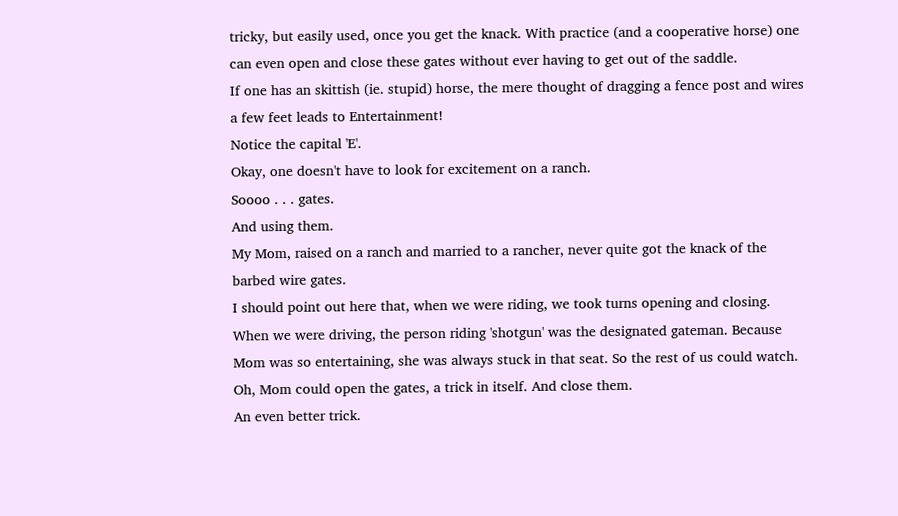tricky, but easily used, once you get the knack. With practice (and a cooperative horse) one can even open and close these gates without ever having to get out of the saddle.
If one has an skittish (ie. stupid) horse, the mere thought of dragging a fence post and wires a few feet leads to Entertainment!
Notice the capital 'E'.
Okay, one doesn't have to look for excitement on a ranch.
Soooo . . . gates.
And using them.
My Mom, raised on a ranch and married to a rancher, never quite got the knack of the barbed wire gates.
I should point out here that, when we were riding, we took turns opening and closing. When we were driving, the person riding 'shotgun' was the designated gateman. Because Mom was so entertaining, she was always stuck in that seat. So the rest of us could watch.
Oh, Mom could open the gates, a trick in itself. And close them.
An even better trick.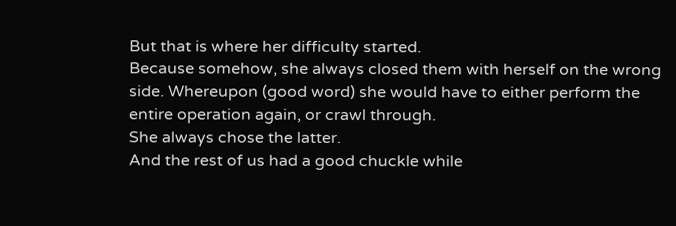But that is where her difficulty started.
Because somehow, she always closed them with herself on the wrong side. Whereupon (good word) she would have to either perform the entire operation again, or crawl through.
She always chose the latter.
And the rest of us had a good chuckle while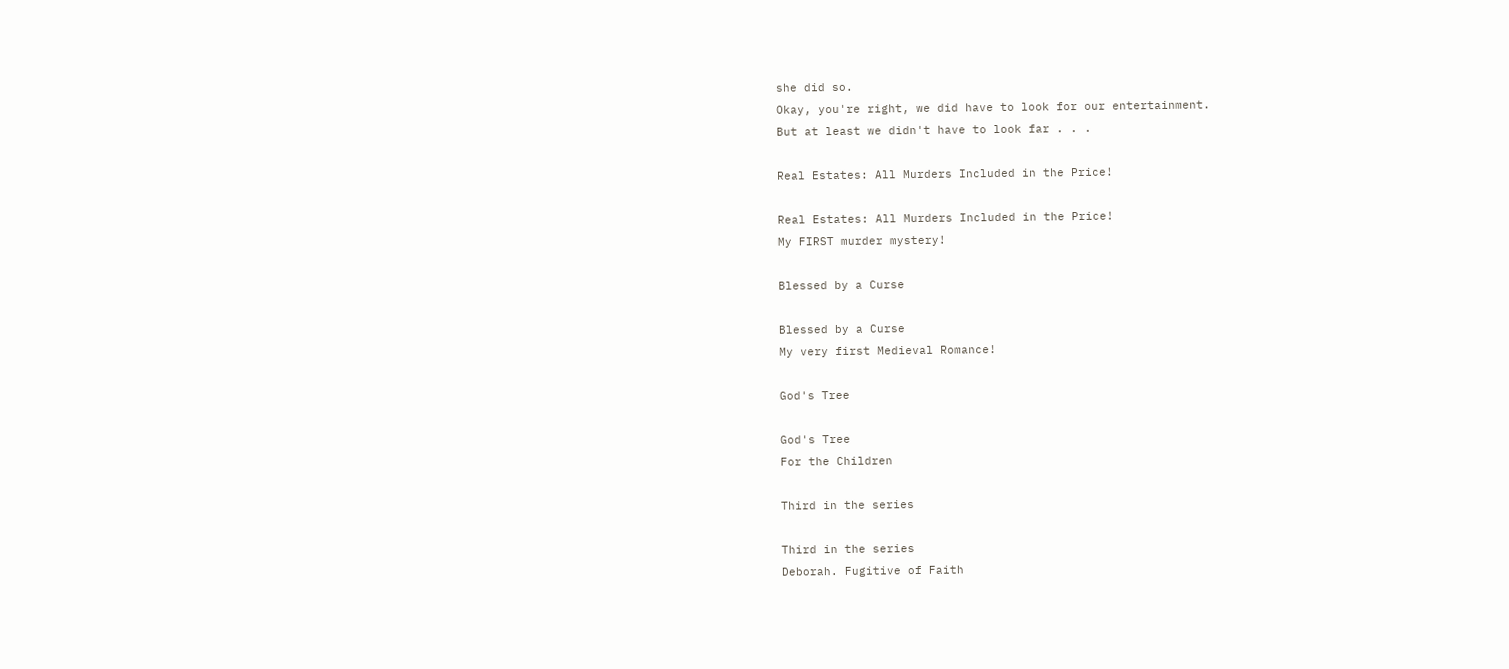she did so.
Okay, you're right, we did have to look for our entertainment.
But at least we didn't have to look far . . .

Real Estates: All Murders Included in the Price!

Real Estates: All Murders Included in the Price!
My FIRST murder mystery!

Blessed by a Curse

Blessed by a Curse
My very first Medieval Romance!

God's Tree

God's Tree
For the Children

Third in the series

Third in the series
Deborah. Fugitive of Faith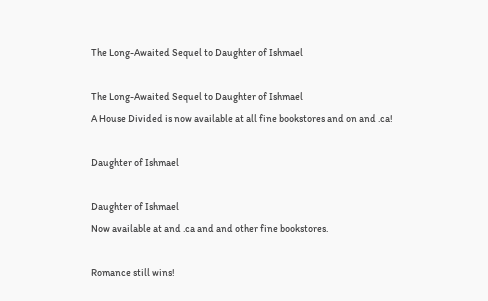The Long-Awaited Sequel to Daughter of Ishmael

The Long-Awaited Sequel to Daughter of Ishmael
A House Divided is now available at all fine bookstores and on and .ca!

Daughter of Ishmael

Daughter of Ishmael
Now available at and .ca and and other fine bookstores.

Romance still wins!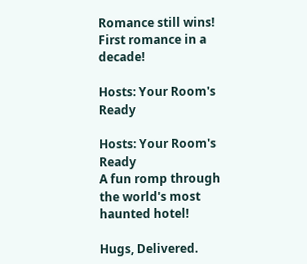Romance still wins!
First romance in a decade!

Hosts: Your Room's Ready

Hosts: Your Room's Ready
A fun romp through the world's most haunted hotel!

Hugs, Delivered.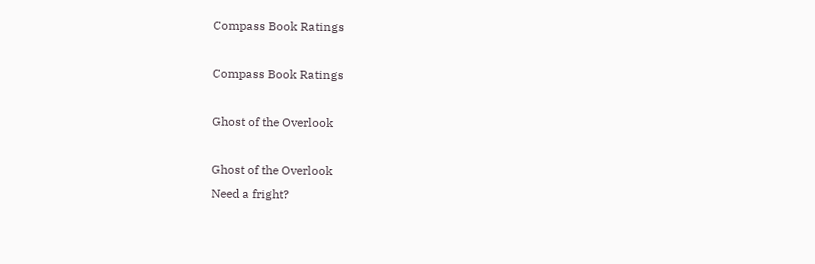Compass Book Ratings

Compass Book Ratings

Ghost of the Overlook

Ghost of the Overlook
Need a fright?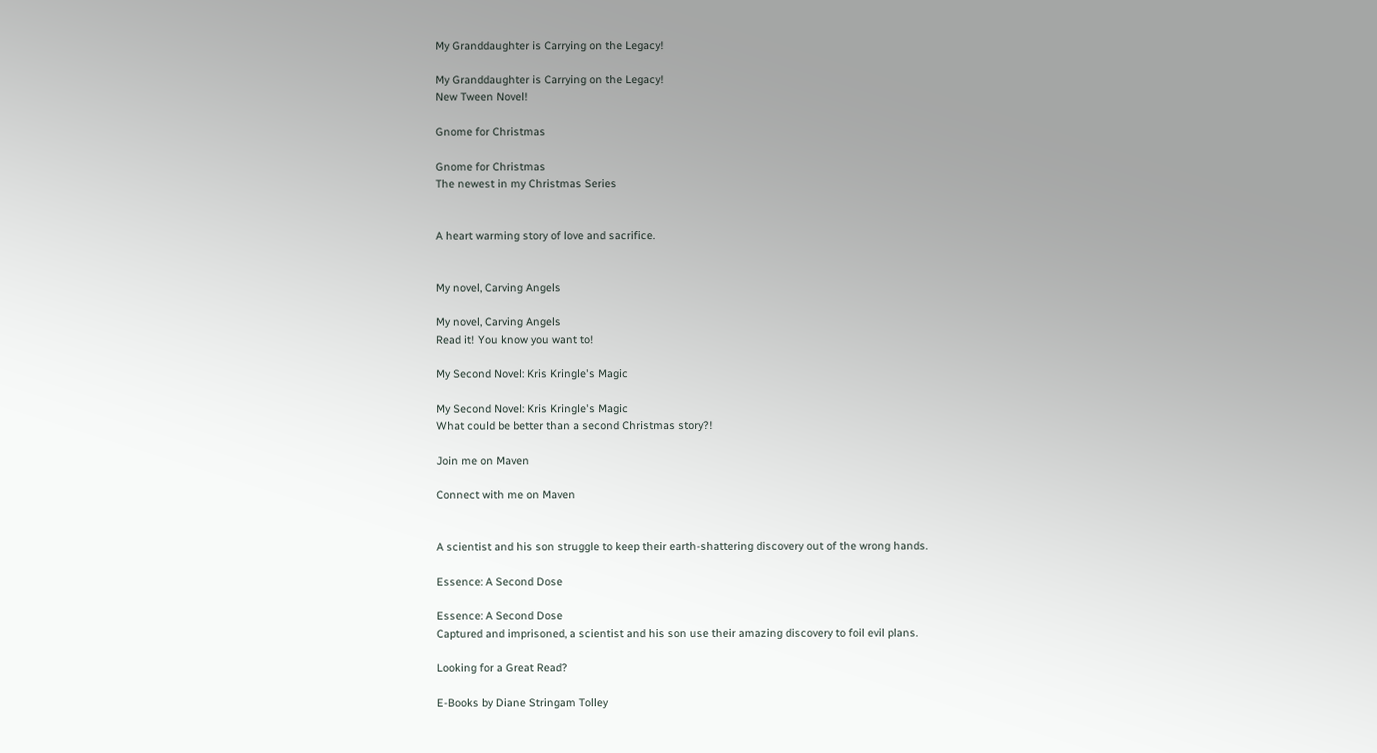My Granddaughter is Carrying on the Legacy!

My Granddaughter is Carrying on the Legacy!
New Tween Novel!

Gnome for Christmas

Gnome for Christmas
The newest in my Christmas Series


A heart warming story of love and sacrifice.


My novel, Carving Angels

My novel, Carving Angels
Read it! You know you want to!

My Second Novel: Kris Kringle's Magic

My Second Novel: Kris Kringle's Magic
What could be better than a second Christmas story?!

Join me on Maven

Connect with me on Maven


A scientist and his son struggle to keep their earth-shattering discovery out of the wrong hands.

Essence: A Second Dose

Essence: A Second Dose
Captured and imprisoned, a scientist and his son use their amazing discovery to foil evil plans.

Looking for a Great Read?

E-Books by Diane Stringam Tolley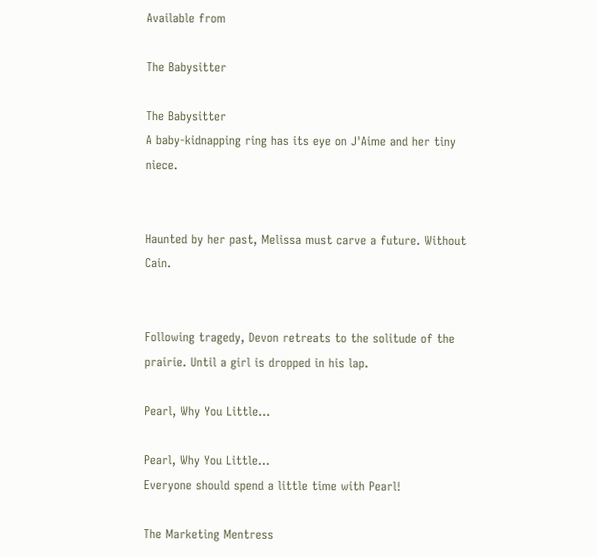Available from

The Babysitter

The Babysitter
A baby-kidnapping ring has its eye on J'Aime and her tiny niece.


Haunted by her past, Melissa must carve a future. Without Cain.


Following tragedy, Devon retreats to the solitude of the prairie. Until a girl is dropped in his lap.

Pearl, Why You Little...

Pearl, Why You Little...
Everyone should spend a little time with Pearl!

The Marketing Mentress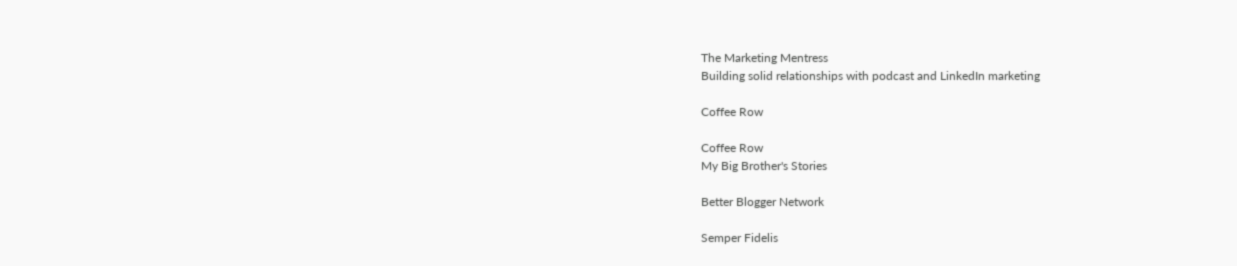The Marketing Mentress
Building solid relationships with podcast and LinkedIn marketing

Coffee Row

Coffee Row
My Big Brother's Stories

Better Blogger Network

Semper Fidelis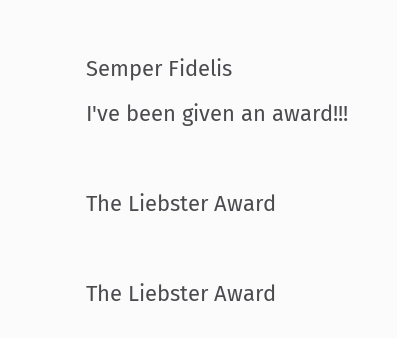Semper Fidelis
I've been given an award!!!

The Liebster Award

The Liebster Award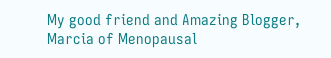My good friend and Amazing Blogger, Marcia of Menopausal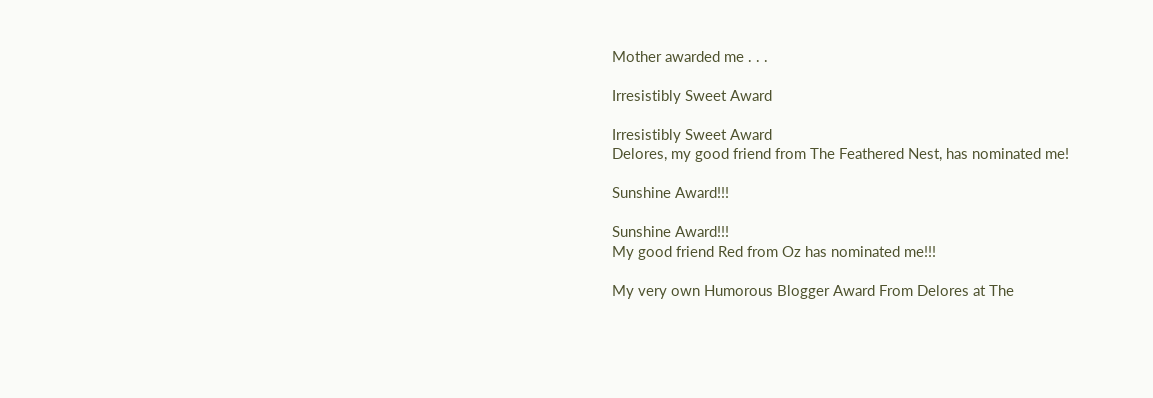Mother awarded me . . .

Irresistibly Sweet Award

Irresistibly Sweet Award
Delores, my good friend from The Feathered Nest, has nominated me!

Sunshine Award!!!

Sunshine Award!!!
My good friend Red from Oz has nominated me!!!

My very own Humorous Blogger Award From Delores at The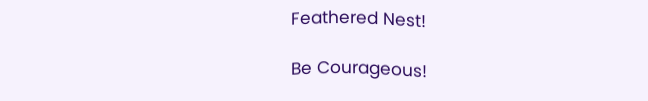Feathered Nest!

Be Courageous!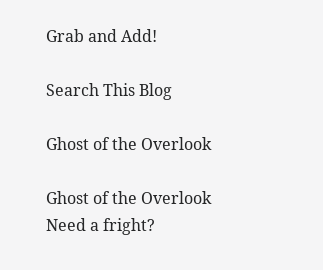Grab and Add!

Search This Blog

Ghost of the Overlook

Ghost of the Overlook
Need a fright?